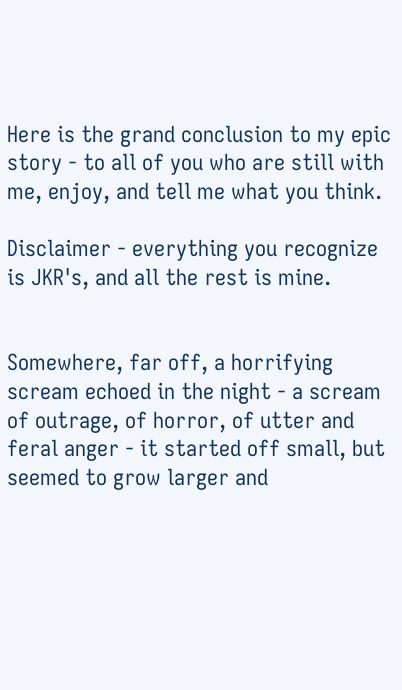Here is the grand conclusion to my epic story - to all of you who are still with me, enjoy, and tell me what you think.

Disclaimer - everything you recognize is JKR's, and all the rest is mine.


Somewhere, far off, a horrifying scream echoed in the night - a scream of outrage, of horror, of utter and feral anger - it started off small, but seemed to grow larger and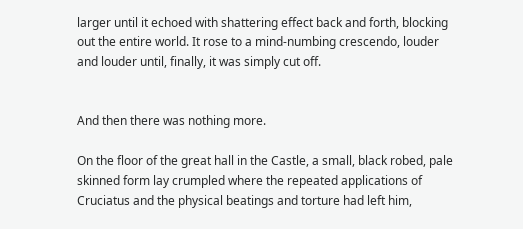larger until it echoed with shattering effect back and forth, blocking out the entire world. It rose to a mind-numbing crescendo, louder and louder until, finally, it was simply cut off.


And then there was nothing more.

On the floor of the great hall in the Castle, a small, black robed, pale skinned form lay crumpled where the repeated applications of Cruciatus and the physical beatings and torture had left him,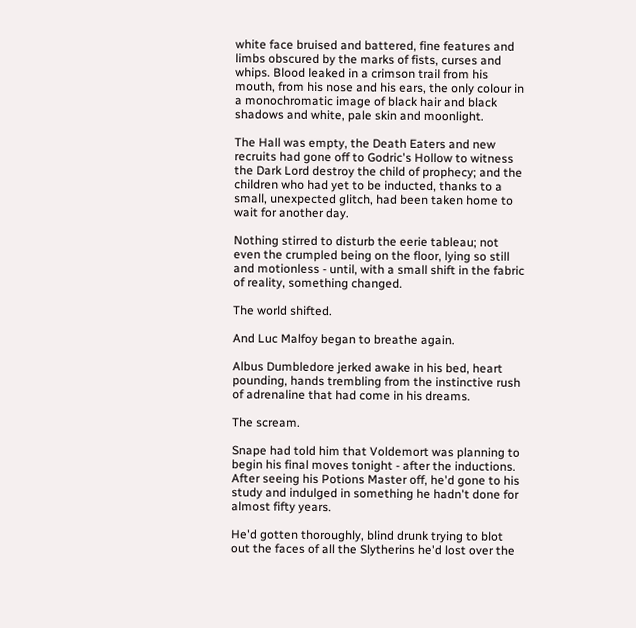white face bruised and battered, fine features and limbs obscured by the marks of fists, curses and whips. Blood leaked in a crimson trail from his mouth, from his nose and his ears, the only colour in a monochromatic image of black hair and black shadows and white, pale skin and moonlight.

The Hall was empty, the Death Eaters and new recruits had gone off to Godric's Hollow to witness the Dark Lord destroy the child of prophecy; and the children who had yet to be inducted, thanks to a small, unexpected glitch, had been taken home to wait for another day.

Nothing stirred to disturb the eerie tableau; not even the crumpled being on the floor, lying so still and motionless - until, with a small shift in the fabric of reality, something changed.

The world shifted.

And Luc Malfoy began to breathe again.

Albus Dumbledore jerked awake in his bed, heart pounding, hands trembling from the instinctive rush of adrenaline that had come in his dreams.

The scream.

Snape had told him that Voldemort was planning to begin his final moves tonight - after the inductions. After seeing his Potions Master off, he'd gone to his study and indulged in something he hadn't done for almost fifty years.

He'd gotten thoroughly, blind drunk trying to blot out the faces of all the Slytherins he'd lost over the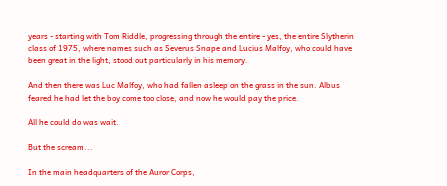years - starting with Tom Riddle, progressing through the entire - yes, the entire Slytherin class of 1975, where names such as Severus Snape and Lucius Malfoy, who could have been great in the light, stood out particularly in his memory.

And then there was Luc Malfoy, who had fallen asleep on the grass in the sun. Albus feared he had let the boy come too close, and now he would pay the price.

All he could do was wait.

But the scream...

In the main headquarters of the Auror Corps,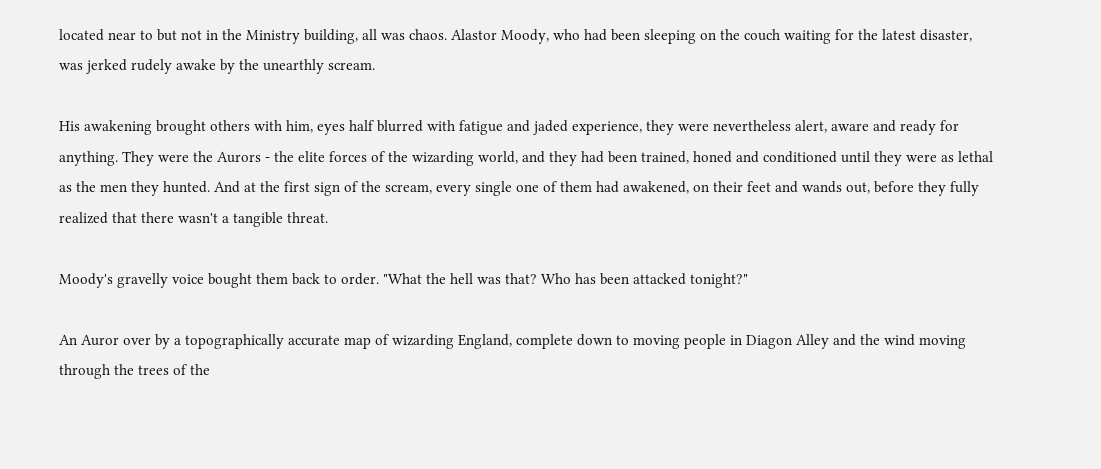located near to but not in the Ministry building, all was chaos. Alastor Moody, who had been sleeping on the couch waiting for the latest disaster, was jerked rudely awake by the unearthly scream.

His awakening brought others with him, eyes half blurred with fatigue and jaded experience, they were nevertheless alert, aware and ready for anything. They were the Aurors - the elite forces of the wizarding world, and they had been trained, honed and conditioned until they were as lethal as the men they hunted. And at the first sign of the scream, every single one of them had awakened, on their feet and wands out, before they fully realized that there wasn't a tangible threat.

Moody's gravelly voice bought them back to order. "What the hell was that? Who has been attacked tonight?"

An Auror over by a topographically accurate map of wizarding England, complete down to moving people in Diagon Alley and the wind moving through the trees of the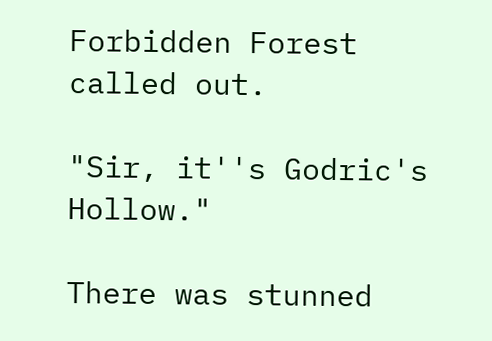Forbidden Forest called out.

"Sir, it''s Godric's Hollow."

There was stunned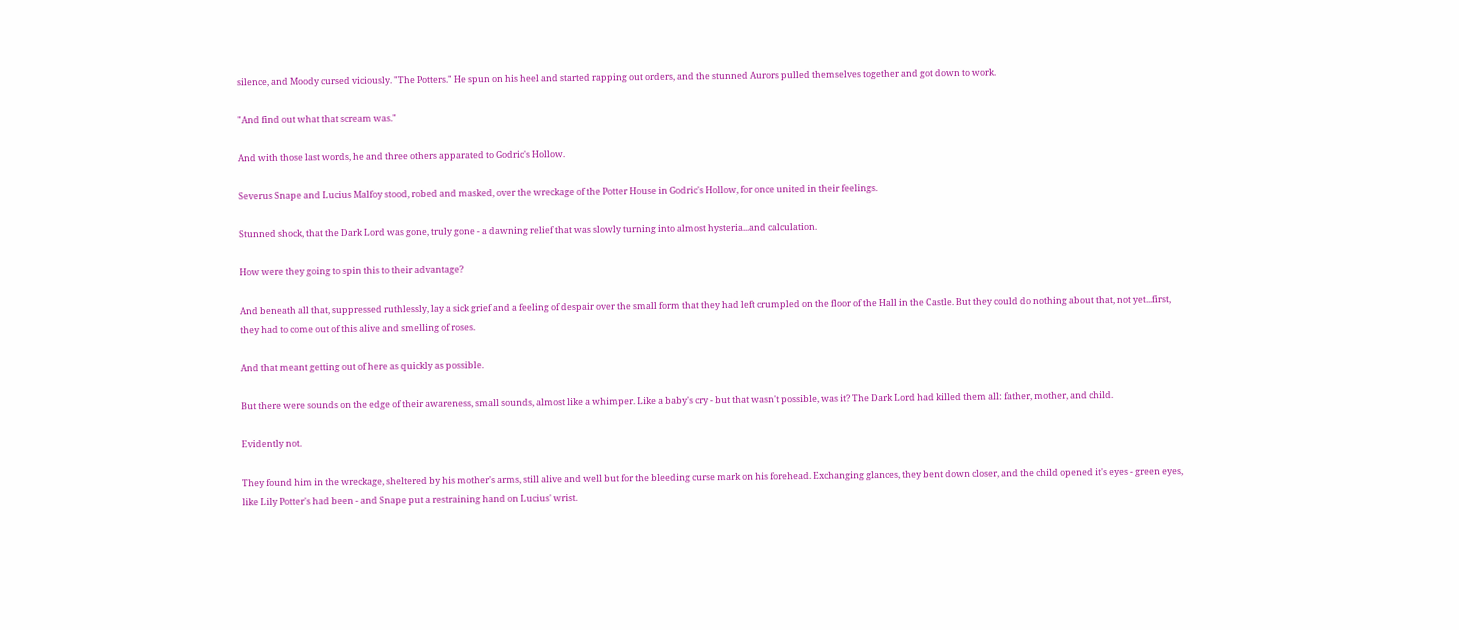silence, and Moody cursed viciously. "The Potters." He spun on his heel and started rapping out orders, and the stunned Aurors pulled themselves together and got down to work.

"And find out what that scream was."

And with those last words, he and three others apparated to Godric's Hollow.

Severus Snape and Lucius Malfoy stood, robed and masked, over the wreckage of the Potter House in Godric's Hollow, for once united in their feelings.

Stunned shock, that the Dark Lord was gone, truly gone - a dawning relief that was slowly turning into almost hysteria...and calculation.

How were they going to spin this to their advantage?

And beneath all that, suppressed ruthlessly, lay a sick grief and a feeling of despair over the small form that they had left crumpled on the floor of the Hall in the Castle. But they could do nothing about that, not yet...first, they had to come out of this alive and smelling of roses.

And that meant getting out of here as quickly as possible.

But there were sounds on the edge of their awareness, small sounds, almost like a whimper. Like a baby's cry - but that wasn't possible, was it? The Dark Lord had killed them all: father, mother, and child.

Evidently not.

They found him in the wreckage, sheltered by his mother's arms, still alive and well but for the bleeding curse mark on his forehead. Exchanging glances, they bent down closer, and the child opened it's eyes - green eyes, like Lily Potter's had been - and Snape put a restraining hand on Lucius' wrist.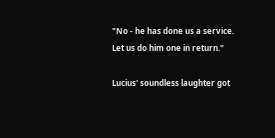"No - he has done us a service. Let us do him one in return."

Lucius' soundless laughter got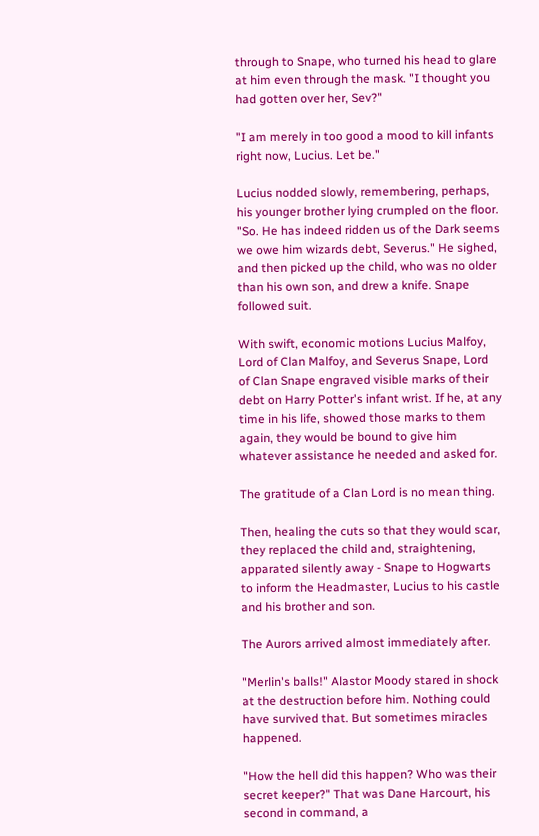through to Snape, who turned his head to glare at him even through the mask. "I thought you had gotten over her, Sev?"

"I am merely in too good a mood to kill infants right now, Lucius. Let be."

Lucius nodded slowly, remembering, perhaps, his younger brother lying crumpled on the floor. "So. He has indeed ridden us of the Dark seems we owe him wizards debt, Severus." He sighed, and then picked up the child, who was no older than his own son, and drew a knife. Snape followed suit.

With swift, economic motions Lucius Malfoy, Lord of Clan Malfoy, and Severus Snape, Lord of Clan Snape engraved visible marks of their debt on Harry Potter's infant wrist. If he, at any time in his life, showed those marks to them again, they would be bound to give him whatever assistance he needed and asked for.

The gratitude of a Clan Lord is no mean thing.

Then, healing the cuts so that they would scar, they replaced the child and, straightening, apparated silently away - Snape to Hogwarts to inform the Headmaster, Lucius to his castle and his brother and son.

The Aurors arrived almost immediately after.

"Merlin's balls!" Alastor Moody stared in shock at the destruction before him. Nothing could have survived that. But sometimes miracles happened.

"How the hell did this happen? Who was their secret keeper?" That was Dane Harcourt, his second in command, a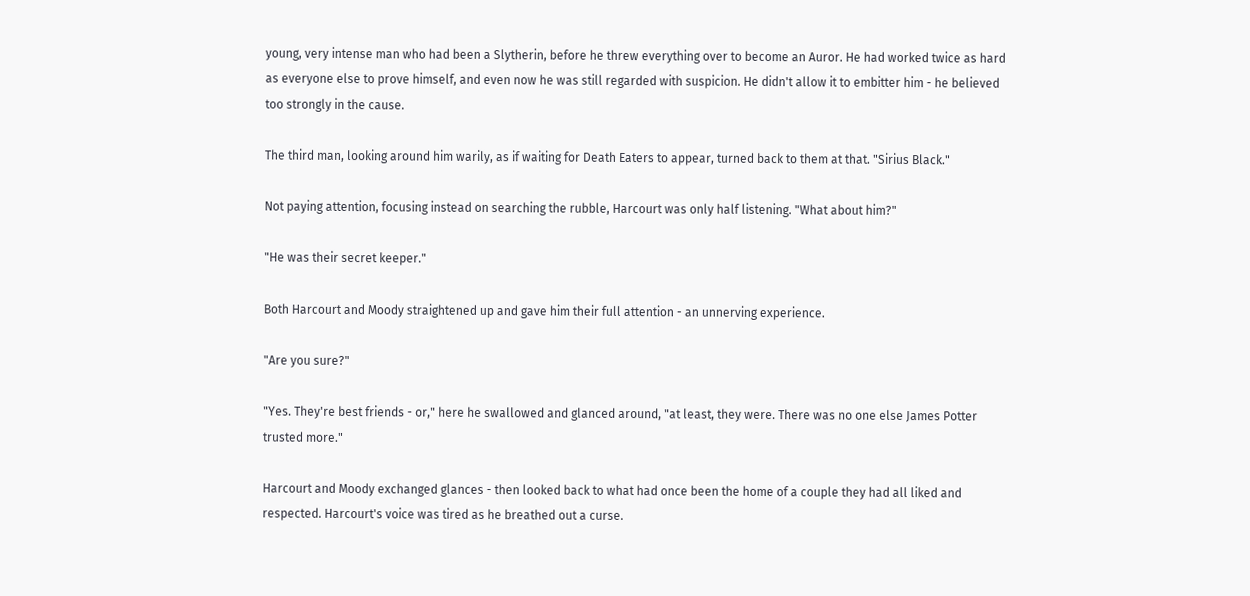young, very intense man who had been a Slytherin, before he threw everything over to become an Auror. He had worked twice as hard as everyone else to prove himself, and even now he was still regarded with suspicion. He didn't allow it to embitter him - he believed too strongly in the cause.

The third man, looking around him warily, as if waiting for Death Eaters to appear, turned back to them at that. "Sirius Black."

Not paying attention, focusing instead on searching the rubble, Harcourt was only half listening. "What about him?"

"He was their secret keeper."

Both Harcourt and Moody straightened up and gave him their full attention - an unnerving experience.

"Are you sure?"

"Yes. They're best friends - or," here he swallowed and glanced around, "at least, they were. There was no one else James Potter trusted more."

Harcourt and Moody exchanged glances - then looked back to what had once been the home of a couple they had all liked and respected. Harcourt's voice was tired as he breathed out a curse.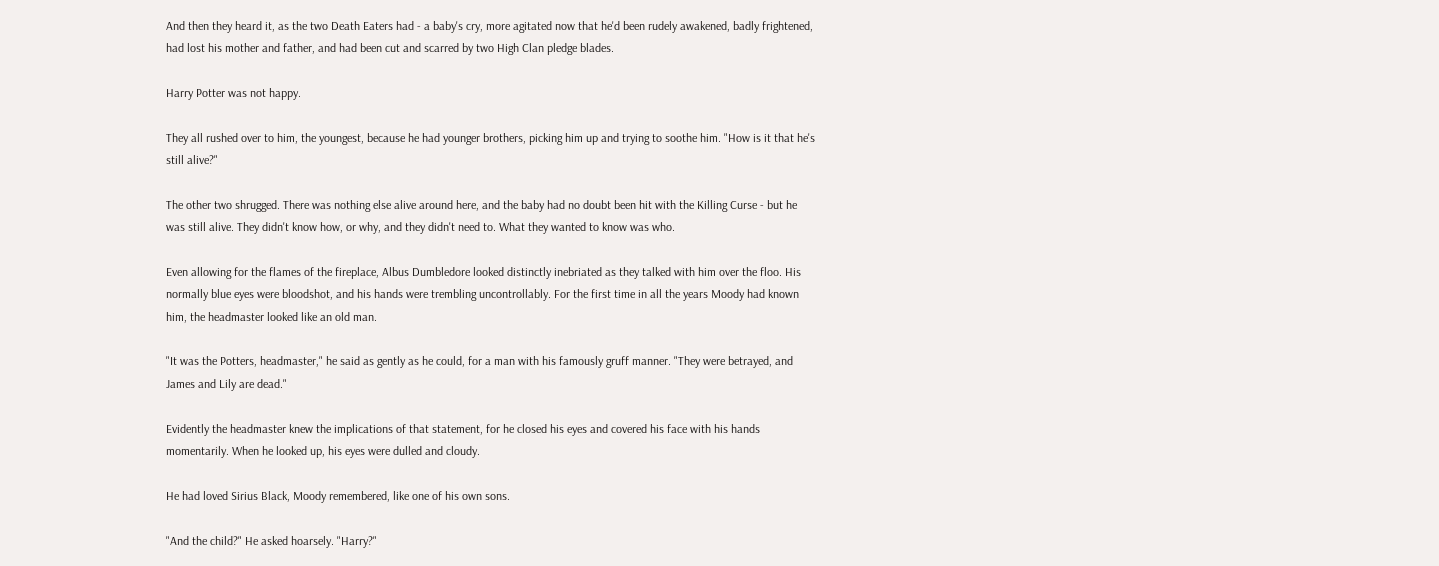And then they heard it, as the two Death Eaters had - a baby's cry, more agitated now that he'd been rudely awakened, badly frightened, had lost his mother and father, and had been cut and scarred by two High Clan pledge blades.

Harry Potter was not happy.

They all rushed over to him, the youngest, because he had younger brothers, picking him up and trying to soothe him. "How is it that he's still alive?"

The other two shrugged. There was nothing else alive around here, and the baby had no doubt been hit with the Killing Curse - but he was still alive. They didn't know how, or why, and they didn't need to. What they wanted to know was who.

Even allowing for the flames of the fireplace, Albus Dumbledore looked distinctly inebriated as they talked with him over the floo. His normally blue eyes were bloodshot, and his hands were trembling uncontrollably. For the first time in all the years Moody had known him, the headmaster looked like an old man.

"It was the Potters, headmaster," he said as gently as he could, for a man with his famously gruff manner. "They were betrayed, and James and Lily are dead."

Evidently the headmaster knew the implications of that statement, for he closed his eyes and covered his face with his hands momentarily. When he looked up, his eyes were dulled and cloudy.

He had loved Sirius Black, Moody remembered, like one of his own sons.

"And the child?" He asked hoarsely. "Harry?"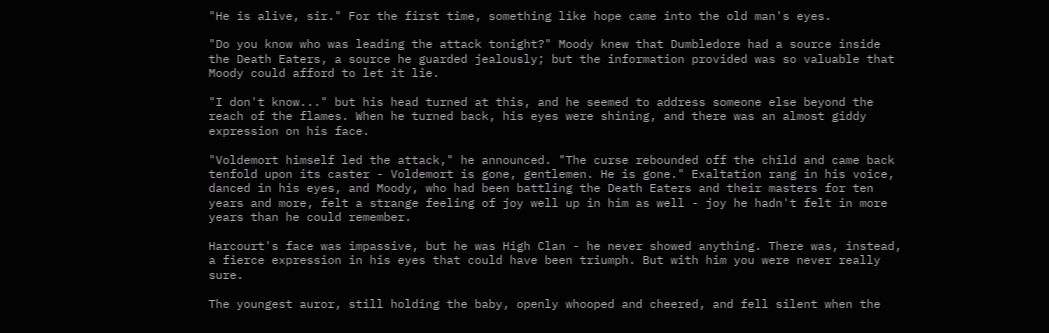"He is alive, sir." For the first time, something like hope came into the old man's eyes.

"Do you know who was leading the attack tonight?" Moody knew that Dumbledore had a source inside the Death Eaters, a source he guarded jealously; but the information provided was so valuable that Moody could afford to let it lie.

"I don't know..." but his head turned at this, and he seemed to address someone else beyond the reach of the flames. When he turned back, his eyes were shining, and there was an almost giddy expression on his face.

"Voldemort himself led the attack," he announced. "The curse rebounded off the child and came back tenfold upon its caster - Voldemort is gone, gentlemen. He is gone." Exaltation rang in his voice, danced in his eyes, and Moody, who had been battling the Death Eaters and their masters for ten years and more, felt a strange feeling of joy well up in him as well - joy he hadn't felt in more years than he could remember.

Harcourt's face was impassive, but he was High Clan - he never showed anything. There was, instead, a fierce expression in his eyes that could have been triumph. But with him you were never really sure.

The youngest auror, still holding the baby, openly whooped and cheered, and fell silent when the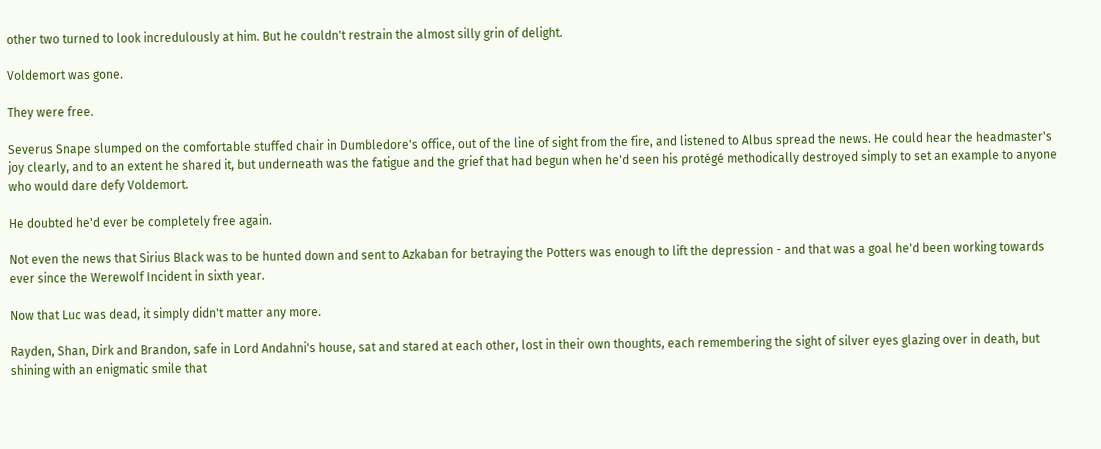other two turned to look incredulously at him. But he couldn't restrain the almost silly grin of delight.

Voldemort was gone.

They were free.

Severus Snape slumped on the comfortable stuffed chair in Dumbledore's office, out of the line of sight from the fire, and listened to Albus spread the news. He could hear the headmaster's joy clearly, and to an extent he shared it, but underneath was the fatigue and the grief that had begun when he'd seen his protégé methodically destroyed simply to set an example to anyone who would dare defy Voldemort.

He doubted he'd ever be completely free again.

Not even the news that Sirius Black was to be hunted down and sent to Azkaban for betraying the Potters was enough to lift the depression - and that was a goal he'd been working towards ever since the Werewolf Incident in sixth year.

Now that Luc was dead, it simply didn't matter any more.

Rayden, Shan, Dirk and Brandon, safe in Lord Andahni's house, sat and stared at each other, lost in their own thoughts, each remembering the sight of silver eyes glazing over in death, but shining with an enigmatic smile that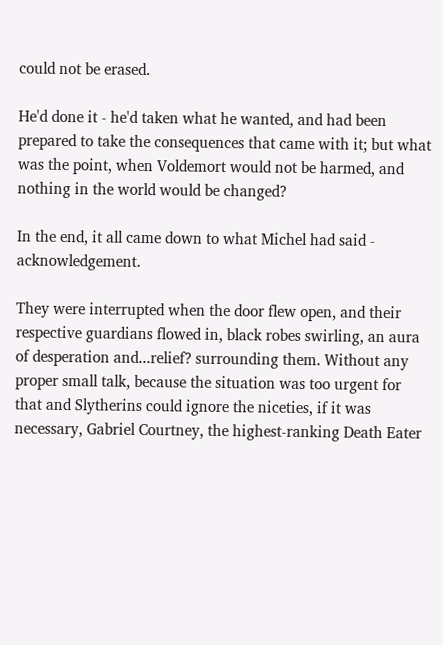could not be erased.

He'd done it - he'd taken what he wanted, and had been prepared to take the consequences that came with it; but what was the point, when Voldemort would not be harmed, and nothing in the world would be changed?

In the end, it all came down to what Michel had said - acknowledgement.

They were interrupted when the door flew open, and their respective guardians flowed in, black robes swirling, an aura of desperation and...relief? surrounding them. Without any proper small talk, because the situation was too urgent for that and Slytherins could ignore the niceties, if it was necessary, Gabriel Courtney, the highest-ranking Death Eater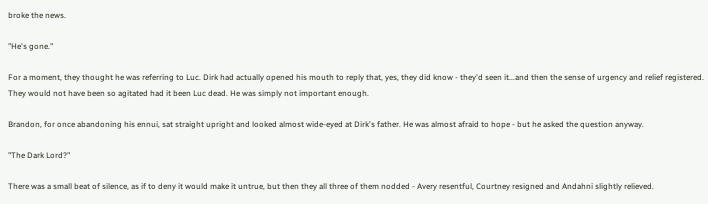broke the news.

"He's gone."

For a moment, they thought he was referring to Luc. Dirk had actually opened his mouth to reply that, yes, they did know - they'd seen it...and then the sense of urgency and relief registered. They would not have been so agitated had it been Luc dead. He was simply not important enough.

Brandon, for once abandoning his ennui, sat straight upright and looked almost wide-eyed at Dirk's father. He was almost afraid to hope - but he asked the question anyway.

"The Dark Lord?"

There was a small beat of silence, as if to deny it would make it untrue, but then they all three of them nodded - Avery resentful, Courtney resigned and Andahni slightly relieved.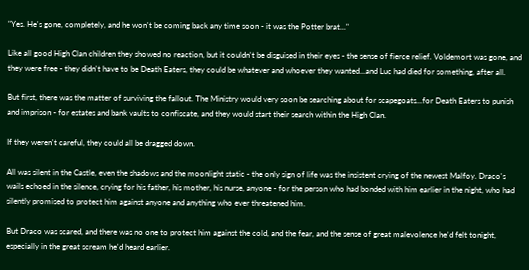"Yes. He's gone, completely, and he won't be coming back any time soon - it was the Potter brat..."

Like all good High Clan children they showed no reaction, but it couldn't be disguised in their eyes - the sense of fierce relief. Voldemort was gone, and they were free - they didn't have to be Death Eaters, they could be whatever and whoever they wanted...and Luc had died for something, after all.

But first, there was the matter of surviving the fallout. The Ministry would very soon be searching about for scapegoats...for Death Eaters to punish and imprison - for estates and bank vaults to confiscate, and they would start their search within the High Clan.

If they weren't careful, they could all be dragged down.

All was silent in the Castle, even the shadows and the moonlight static - the only sign of life was the insistent crying of the newest Malfoy. Draco's wails echoed in the silence, crying for his father, his mother, his nurse, anyone - for the person who had bonded with him earlier in the night, who had silently promised to protect him against anyone and anything who ever threatened him.

But Draco was scared, and there was no one to protect him against the cold, and the fear, and the sense of great malevolence he'd felt tonight, especially in the great scream he'd heard earlier.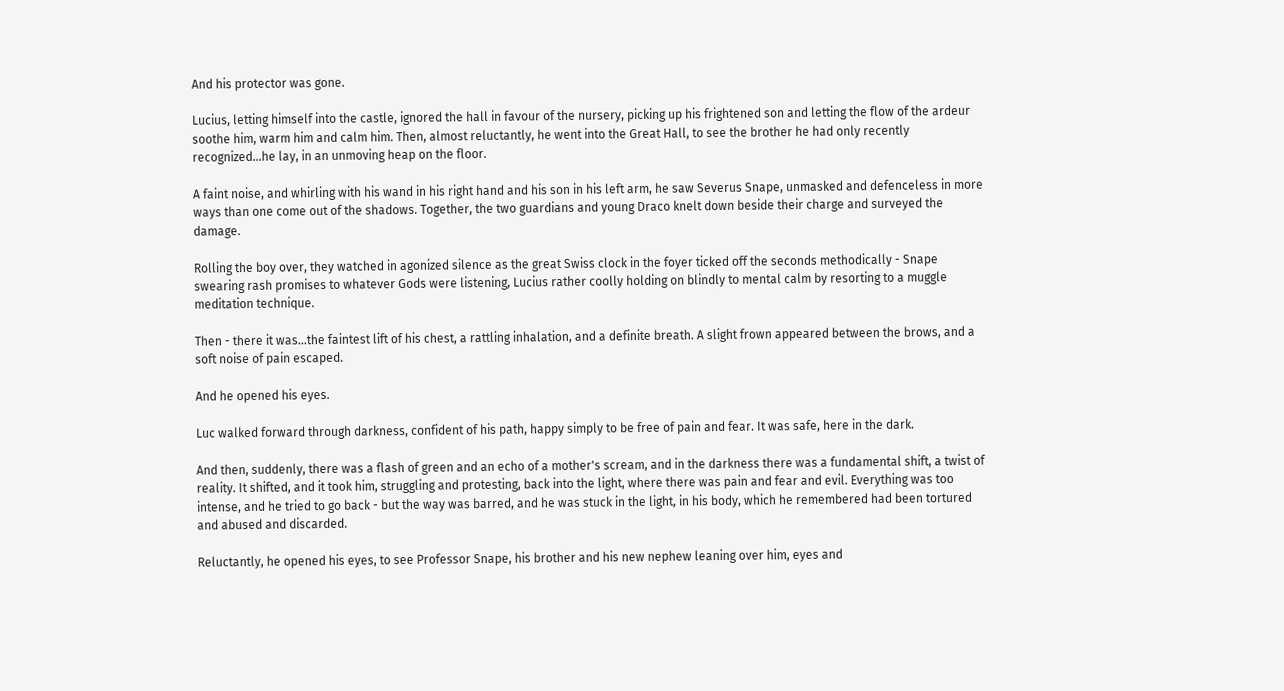And his protector was gone.

Lucius, letting himself into the castle, ignored the hall in favour of the nursery, picking up his frightened son and letting the flow of the ardeur soothe him, warm him and calm him. Then, almost reluctantly, he went into the Great Hall, to see the brother he had only recently recognized...he lay, in an unmoving heap on the floor.

A faint noise, and whirling with his wand in his right hand and his son in his left arm, he saw Severus Snape, unmasked and defenceless in more ways than one come out of the shadows. Together, the two guardians and young Draco knelt down beside their charge and surveyed the damage.

Rolling the boy over, they watched in agonized silence as the great Swiss clock in the foyer ticked off the seconds methodically - Snape swearing rash promises to whatever Gods were listening, Lucius rather coolly holding on blindly to mental calm by resorting to a muggle meditation technique.

Then - there it was...the faintest lift of his chest, a rattling inhalation, and a definite breath. A slight frown appeared between the brows, and a soft noise of pain escaped.

And he opened his eyes.

Luc walked forward through darkness, confident of his path, happy simply to be free of pain and fear. It was safe, here in the dark.

And then, suddenly, there was a flash of green and an echo of a mother's scream, and in the darkness there was a fundamental shift, a twist of reality. It shifted, and it took him, struggling and protesting, back into the light, where there was pain and fear and evil. Everything was too intense, and he tried to go back - but the way was barred, and he was stuck in the light, in his body, which he remembered had been tortured and abused and discarded.

Reluctantly, he opened his eyes, to see Professor Snape, his brother and his new nephew leaning over him, eyes and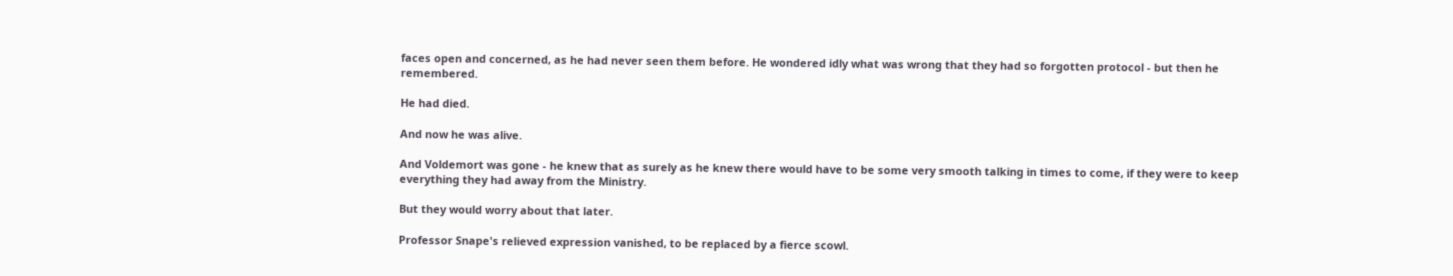faces open and concerned, as he had never seen them before. He wondered idly what was wrong that they had so forgotten protocol - but then he remembered.

He had died.

And now he was alive.

And Voldemort was gone - he knew that as surely as he knew there would have to be some very smooth talking in times to come, if they were to keep everything they had away from the Ministry.

But they would worry about that later.

Professor Snape's relieved expression vanished, to be replaced by a fierce scowl.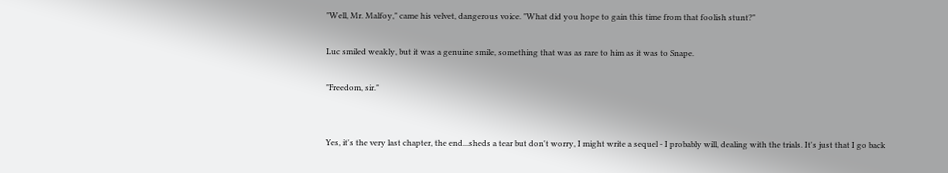"Well, Mr. Malfoy," came his velvet, dangerous voice. "What did you hope to gain this time from that foolish stunt?"

Luc smiled weakly, but it was a genuine smile, something that was as rare to him as it was to Snape.

"Freedom, sir."


Yes, it's the very last chapter, the end...sheds a tear but don't worry, I might write a sequel - I probably will, dealing with the trials. It's just that I go back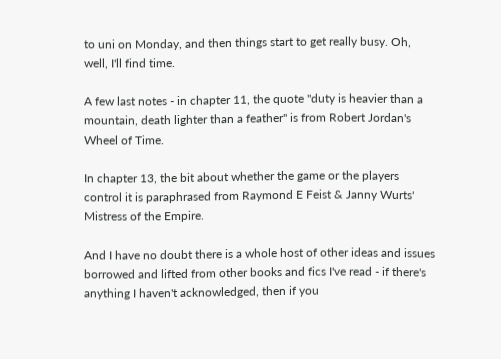to uni on Monday, and then things start to get really busy. Oh, well, I'll find time.

A few last notes - in chapter 11, the quote "duty is heavier than a mountain, death lighter than a feather" is from Robert Jordan's Wheel of Time.

In chapter 13, the bit about whether the game or the players control it is paraphrased from Raymond E Feist & Janny Wurts' Mistress of the Empire.

And I have no doubt there is a whole host of other ideas and issues borrowed and lifted from other books and fics I've read - if there's anything I haven't acknowledged, then if you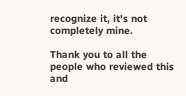recognize it, it's not completely mine.

Thank you to all the people who reviewed this and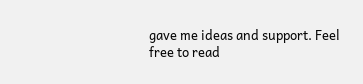gave me ideas and support. Feel free to read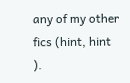any of my other fics (hint, hint ).